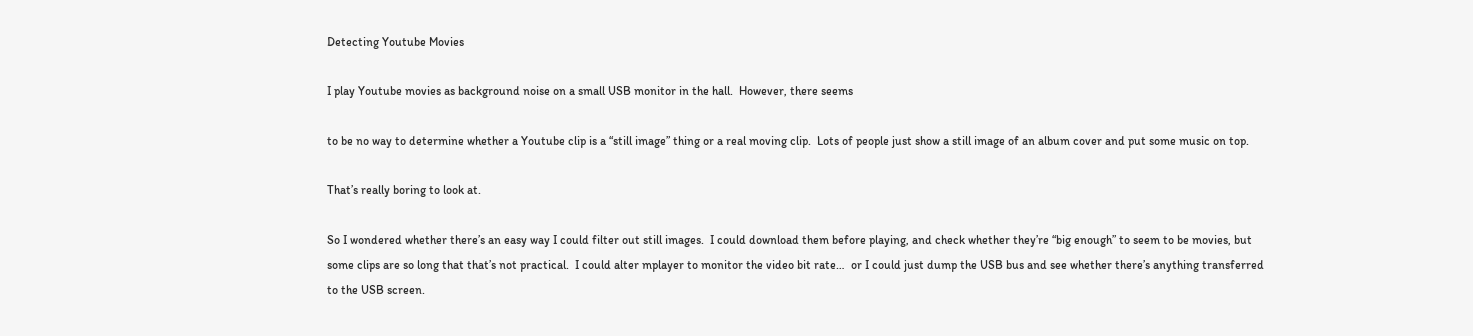Detecting Youtube Movies

I play Youtube movies as background noise on a small USB monitor in the hall.  However, there seems

to be no way to determine whether a Youtube clip is a “still image” thing or a real moving clip.  Lots of people just show a still image of an album cover and put some music on top.

That’s really boring to look at.

So I wondered whether there’s an easy way I could filter out still images.  I could download them before playing, and check whether they’re “big enough” to seem to be movies, but some clips are so long that that’s not practical.  I could alter mplayer to monitor the video bit rate…  or I could just dump the USB bus and see whether there’s anything transferred to the USB screen.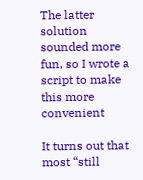The latter solution sounded more fun, so I wrote a script to make this more convenient

It turns out that most “still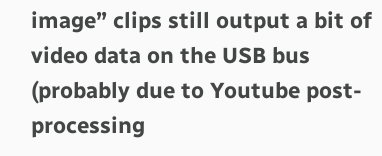image” clips still output a bit of video data on the USB bus (probably due to Youtube post-processing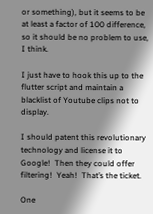or something), but it seems to be at least a factor of 100 difference, so it should be no problem to use, I think.

I just have to hook this up to the flutter script and maintain a blacklist of Youtube clips not to display.

I should patent this revolutionary technology and license it to Google!  Then they could offer filtering!  Yeah!  That’s the ticket.

One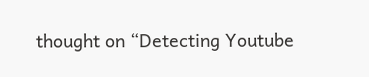thought on “Detecting Youtube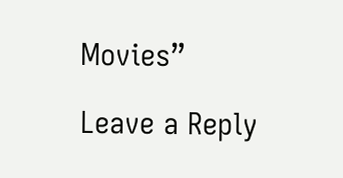Movies”

Leave a Reply